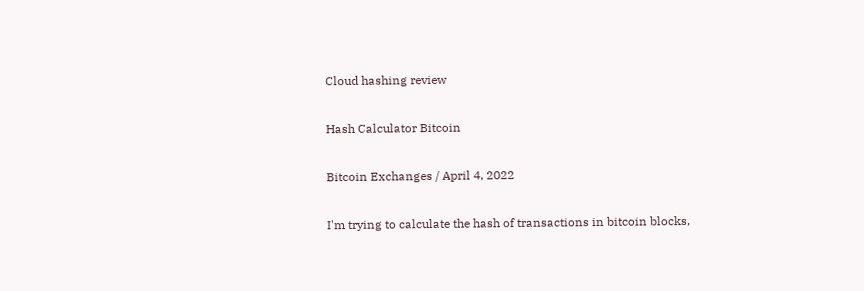Cloud hashing review

Hash Calculator Bitcoin

Bitcoin Exchanges / April 4, 2022

I'm trying to calculate the hash of transactions in bitcoin blocks,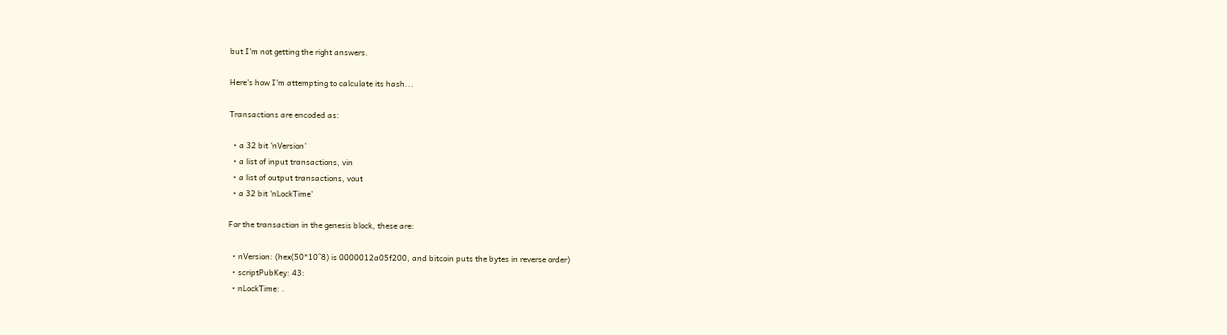but I'm not getting the right answers.

Here's how I'm attempting to calculate its hash...

Transactions are encoded as:

  • a 32 bit 'nVersion'
  • a list of input transactions, vin
  • a list of output transactions, vout
  • a 32 bit 'nLockTime'

For the transaction in the genesis block, these are:

  • nVersion: (hex(50*10^8) is 0000012a05f200, and bitcoin puts the bytes in reverse order)
  • scriptPubKey: 43:
  • nLockTime: .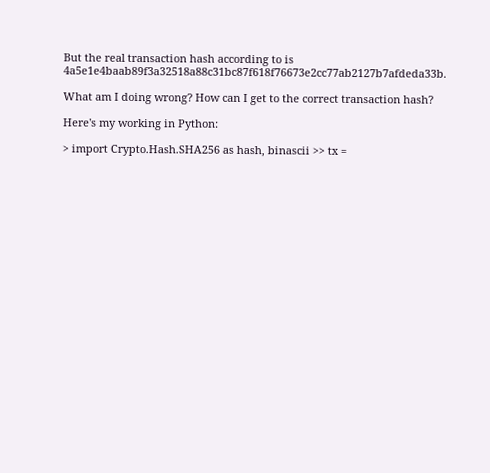But the real transaction hash according to is 4a5e1e4baab89f3a32518a88c31bc87f618f76673e2cc77ab2127b7afdeda33b.

What am I doing wrong? How can I get to the correct transaction hash?

Here's my working in Python:

> import Crypto.Hash.SHA256 as hash, binascii >> tx =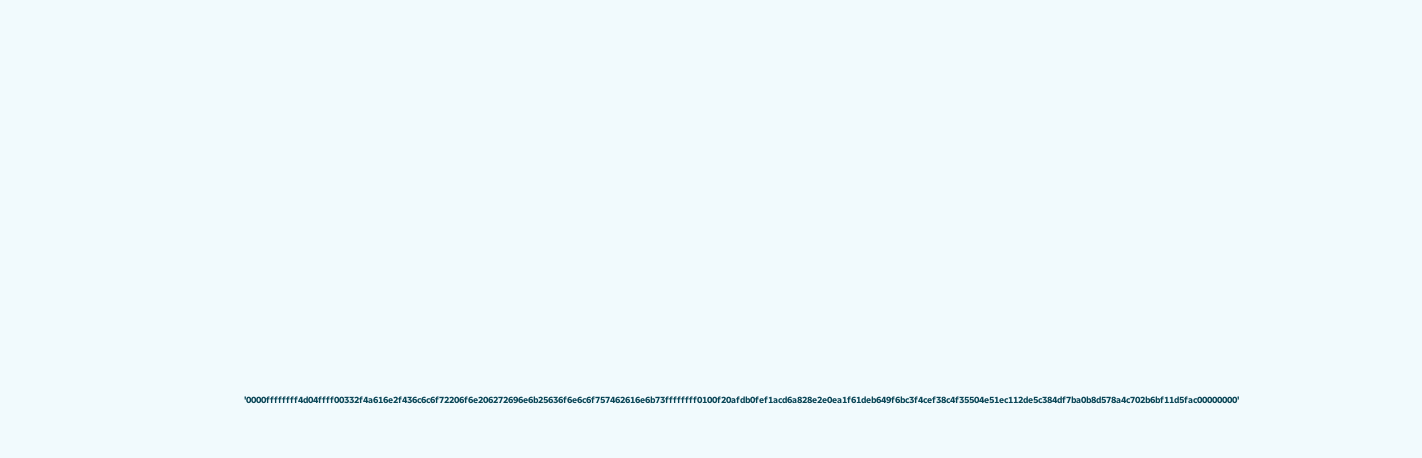'0000ffffffff4d04ffff00332f4a616e2f436c6c6f72206f6e206272696e6b25636f6e6c6f757462616e6b73ffffffff0100f20afdb0fef1acd6a828e2e0ea1f61deb649f6bc3f4cef38c4f35504e51ec112de5c384df7ba0b8d578a4c702b6bf11d5fac00000000'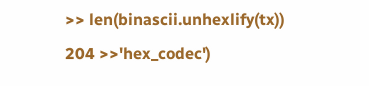>> len(binascii.unhexlify(tx)) 204 >>'hex_codec')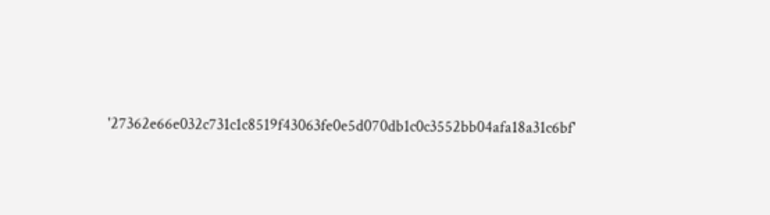'27362e66e032c731c1c8519f43063fe0e5d070db1c0c3552bb04afa18a31c6bf'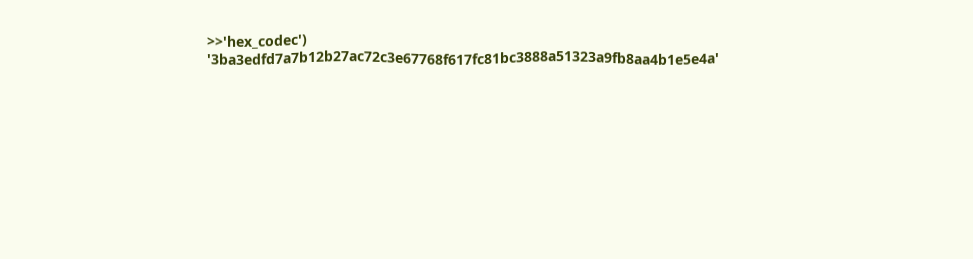>>'hex_codec') '3ba3edfd7a7b12b27ac72c3e67768f617fc81bc3888a51323a9fb8aa4b1e5e4a'